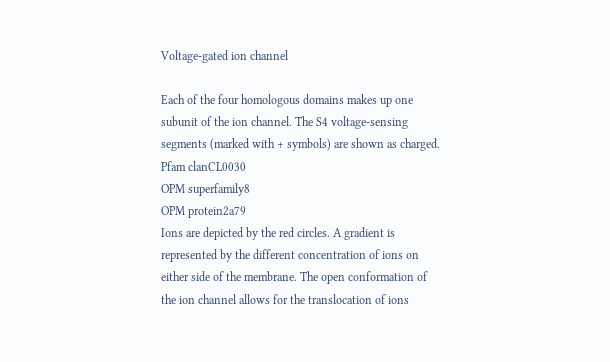Voltage-gated ion channel

Each of the four homologous domains makes up one subunit of the ion channel. The S4 voltage-sensing segments (marked with + symbols) are shown as charged.
Pfam clanCL0030
OPM superfamily8
OPM protein2a79
Ions are depicted by the red circles. A gradient is represented by the different concentration of ions on either side of the membrane. The open conformation of the ion channel allows for the translocation of ions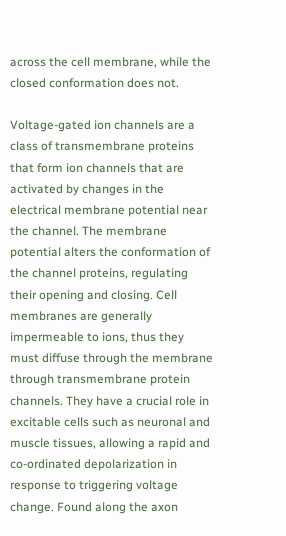across the cell membrane, while the closed conformation does not.

Voltage-gated ion channels are a class of transmembrane proteins that form ion channels that are activated by changes in the electrical membrane potential near the channel. The membrane potential alters the conformation of the channel proteins, regulating their opening and closing. Cell membranes are generally impermeable to ions, thus they must diffuse through the membrane through transmembrane protein channels. They have a crucial role in excitable cells such as neuronal and muscle tissues, allowing a rapid and co-ordinated depolarization in response to triggering voltage change. Found along the axon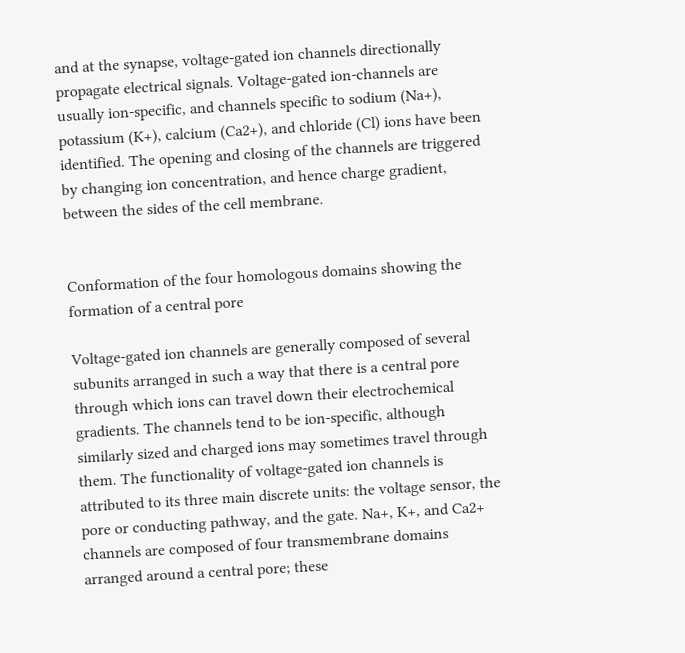and at the synapse, voltage-gated ion channels directionally propagate electrical signals. Voltage-gated ion-channels are usually ion-specific, and channels specific to sodium (Na+), potassium (K+), calcium (Ca2+), and chloride (Cl) ions have been identified. The opening and closing of the channels are triggered by changing ion concentration, and hence charge gradient, between the sides of the cell membrane.


Conformation of the four homologous domains showing the formation of a central pore

Voltage-gated ion channels are generally composed of several subunits arranged in such a way that there is a central pore through which ions can travel down their electrochemical gradients. The channels tend to be ion-specific, although similarly sized and charged ions may sometimes travel through them. The functionality of voltage-gated ion channels is attributed to its three main discrete units: the voltage sensor, the pore or conducting pathway, and the gate. Na+, K+, and Ca2+ channels are composed of four transmembrane domains arranged around a central pore; these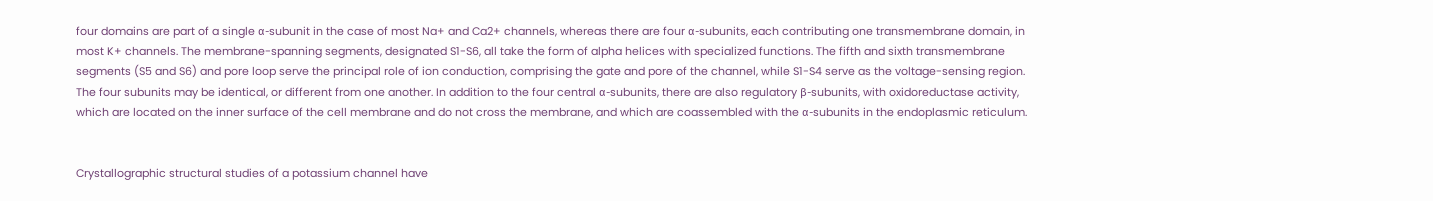four domains are part of a single α-subunit in the case of most Na+ and Ca2+ channels, whereas there are four α-subunits, each contributing one transmembrane domain, in most K+ channels. The membrane-spanning segments, designated S1-S6, all take the form of alpha helices with specialized functions. The fifth and sixth transmembrane segments (S5 and S6) and pore loop serve the principal role of ion conduction, comprising the gate and pore of the channel, while S1-S4 serve as the voltage-sensing region. The four subunits may be identical, or different from one another. In addition to the four central α-subunits, there are also regulatory β-subunits, with oxidoreductase activity, which are located on the inner surface of the cell membrane and do not cross the membrane, and which are coassembled with the α-subunits in the endoplasmic reticulum.


Crystallographic structural studies of a potassium channel have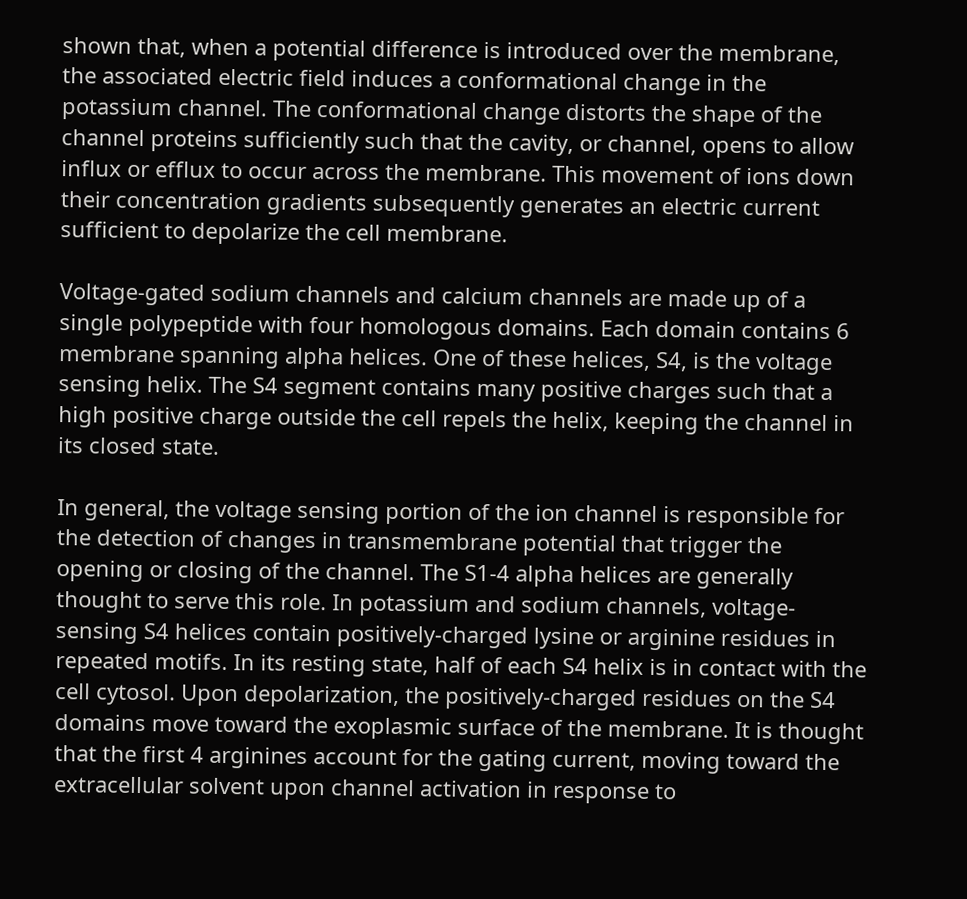shown that, when a potential difference is introduced over the membrane, the associated electric field induces a conformational change in the potassium channel. The conformational change distorts the shape of the channel proteins sufficiently such that the cavity, or channel, opens to allow influx or efflux to occur across the membrane. This movement of ions down their concentration gradients subsequently generates an electric current sufficient to depolarize the cell membrane.

Voltage-gated sodium channels and calcium channels are made up of a single polypeptide with four homologous domains. Each domain contains 6 membrane spanning alpha helices. One of these helices, S4, is the voltage sensing helix. The S4 segment contains many positive charges such that a high positive charge outside the cell repels the helix, keeping the channel in its closed state.

In general, the voltage sensing portion of the ion channel is responsible for the detection of changes in transmembrane potential that trigger the opening or closing of the channel. The S1-4 alpha helices are generally thought to serve this role. In potassium and sodium channels, voltage-sensing S4 helices contain positively-charged lysine or arginine residues in repeated motifs. In its resting state, half of each S4 helix is in contact with the cell cytosol. Upon depolarization, the positively-charged residues on the S4 domains move toward the exoplasmic surface of the membrane. It is thought that the first 4 arginines account for the gating current, moving toward the extracellular solvent upon channel activation in response to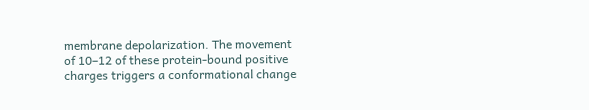membrane depolarization. The movement of 10–12 of these protein-bound positive charges triggers a conformational change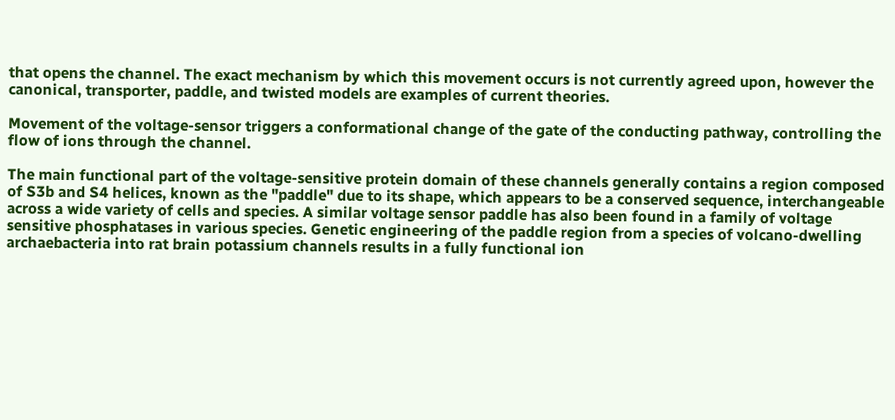that opens the channel. The exact mechanism by which this movement occurs is not currently agreed upon, however the canonical, transporter, paddle, and twisted models are examples of current theories.

Movement of the voltage-sensor triggers a conformational change of the gate of the conducting pathway, controlling the flow of ions through the channel.

The main functional part of the voltage-sensitive protein domain of these channels generally contains a region composed of S3b and S4 helices, known as the "paddle" due to its shape, which appears to be a conserved sequence, interchangeable across a wide variety of cells and species. A similar voltage sensor paddle has also been found in a family of voltage sensitive phosphatases in various species. Genetic engineering of the paddle region from a species of volcano-dwelling archaebacteria into rat brain potassium channels results in a fully functional ion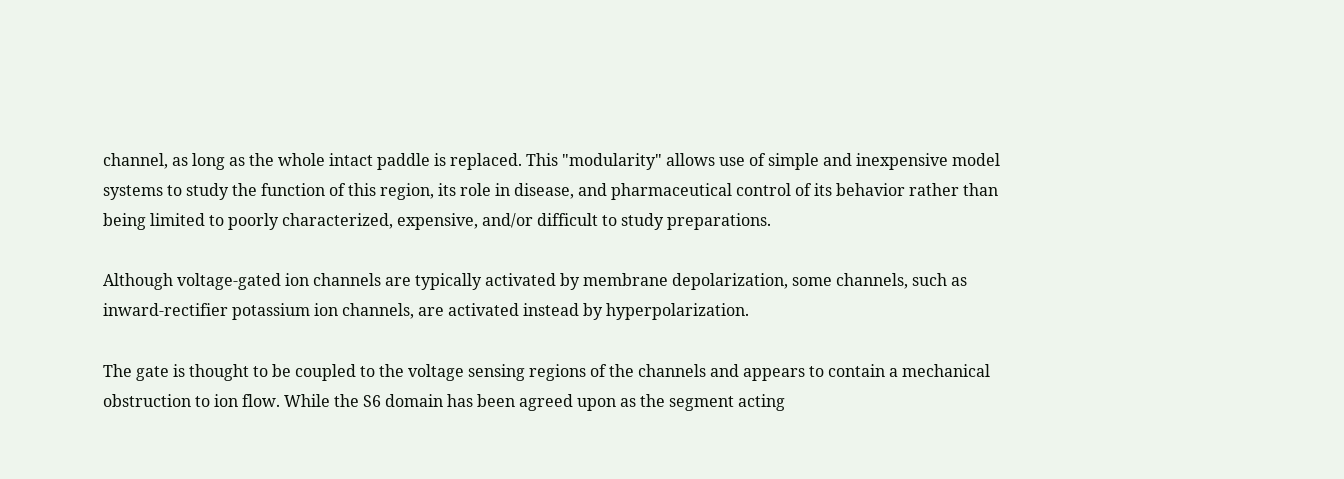channel, as long as the whole intact paddle is replaced. This "modularity" allows use of simple and inexpensive model systems to study the function of this region, its role in disease, and pharmaceutical control of its behavior rather than being limited to poorly characterized, expensive, and/or difficult to study preparations.

Although voltage-gated ion channels are typically activated by membrane depolarization, some channels, such as inward-rectifier potassium ion channels, are activated instead by hyperpolarization.

The gate is thought to be coupled to the voltage sensing regions of the channels and appears to contain a mechanical obstruction to ion flow. While the S6 domain has been agreed upon as the segment acting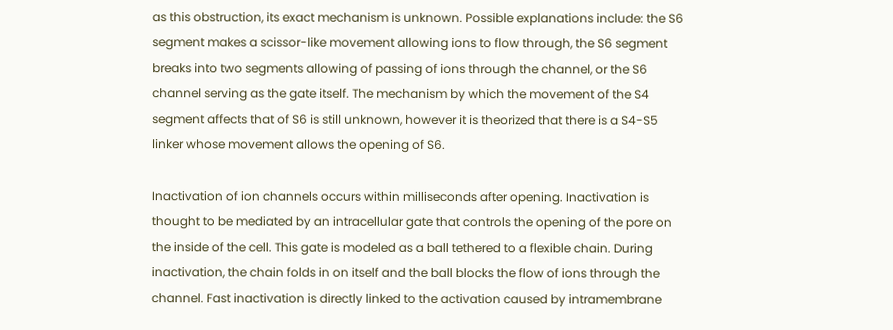as this obstruction, its exact mechanism is unknown. Possible explanations include: the S6 segment makes a scissor-like movement allowing ions to flow through, the S6 segment breaks into two segments allowing of passing of ions through the channel, or the S6 channel serving as the gate itself. The mechanism by which the movement of the S4 segment affects that of S6 is still unknown, however it is theorized that there is a S4-S5 linker whose movement allows the opening of S6.

Inactivation of ion channels occurs within milliseconds after opening. Inactivation is thought to be mediated by an intracellular gate that controls the opening of the pore on the inside of the cell. This gate is modeled as a ball tethered to a flexible chain. During inactivation, the chain folds in on itself and the ball blocks the flow of ions through the channel. Fast inactivation is directly linked to the activation caused by intramembrane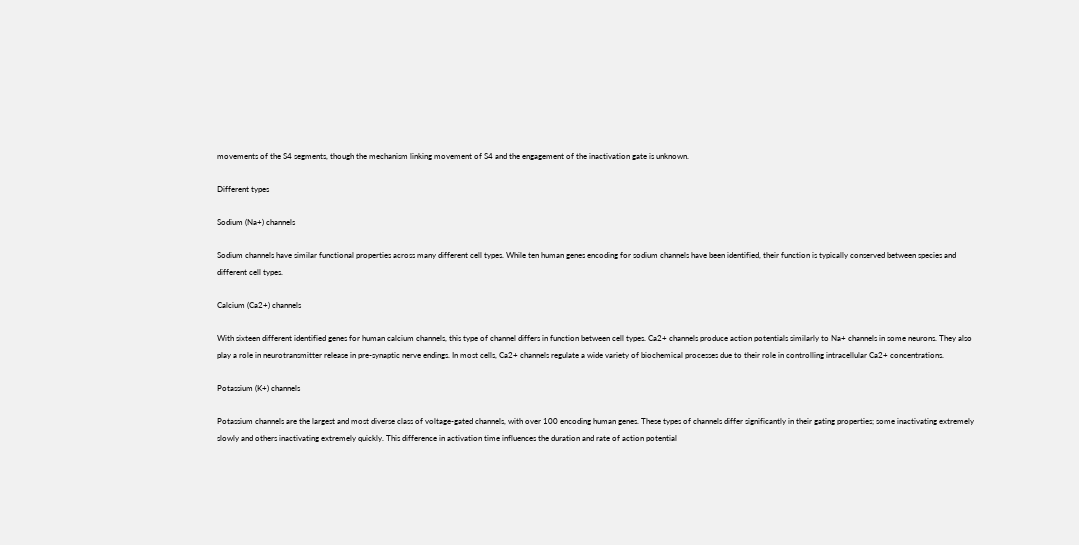movements of the S4 segments, though the mechanism linking movement of S4 and the engagement of the inactivation gate is unknown.

Different types

Sodium (Na+) channels

Sodium channels have similar functional properties across many different cell types. While ten human genes encoding for sodium channels have been identified, their function is typically conserved between species and different cell types.

Calcium (Ca2+) channels

With sixteen different identified genes for human calcium channels, this type of channel differs in function between cell types. Ca2+ channels produce action potentials similarly to Na+ channels in some neurons. They also play a role in neurotransmitter release in pre-synaptic nerve endings. In most cells, Ca2+ channels regulate a wide variety of biochemical processes due to their role in controlling intracellular Ca2+ concentrations.

Potassium (K+) channels

Potassium channels are the largest and most diverse class of voltage-gated channels, with over 100 encoding human genes. These types of channels differ significantly in their gating properties; some inactivating extremely slowly and others inactivating extremely quickly. This difference in activation time influences the duration and rate of action potential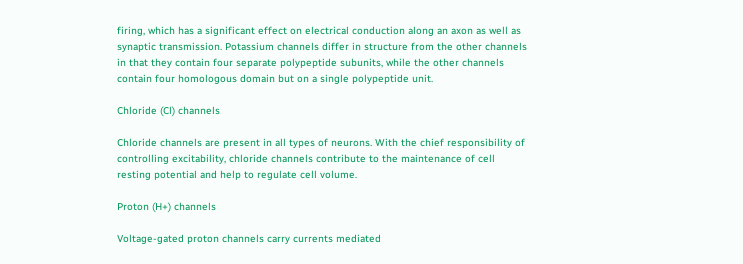firing, which has a significant effect on electrical conduction along an axon as well as synaptic transmission. Potassium channels differ in structure from the other channels in that they contain four separate polypeptide subunits, while the other channels contain four homologous domain but on a single polypeptide unit.

Chloride (Cl) channels

Chloride channels are present in all types of neurons. With the chief responsibility of controlling excitability, chloride channels contribute to the maintenance of cell resting potential and help to regulate cell volume.

Proton (H+) channels

Voltage-gated proton channels carry currents mediated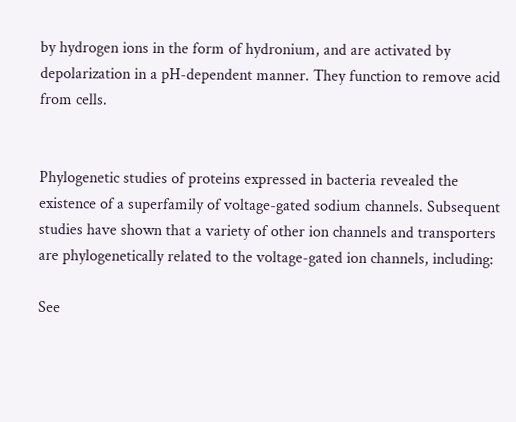by hydrogen ions in the form of hydronium, and are activated by depolarization in a pH-dependent manner. They function to remove acid from cells.


Phylogenetic studies of proteins expressed in bacteria revealed the existence of a superfamily of voltage-gated sodium channels. Subsequent studies have shown that a variety of other ion channels and transporters are phylogenetically related to the voltage-gated ion channels, including:

See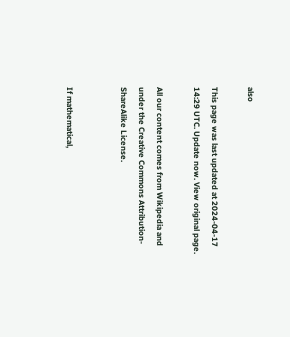also

This page was last updated at 2024-04-17 14:29 UTC. Update now. View original page.

All our content comes from Wikipedia and under the Creative Commons Attribution-ShareAlike License.


If mathematical,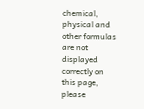chemical, physical and other formulas are not displayed correctly on this page, please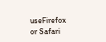useFirefox or Safari